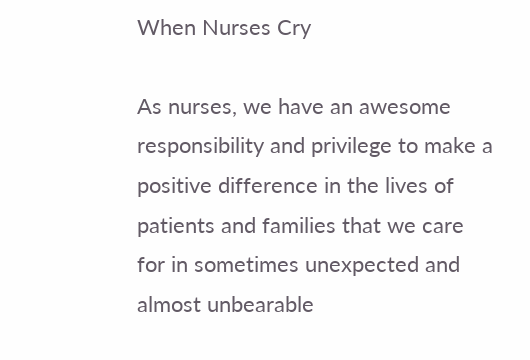When Nurses Cry

As nurses, we have an awesome responsibility and privilege to make a positive difference in the lives of patients and families that we care for in sometimes unexpected and almost unbearable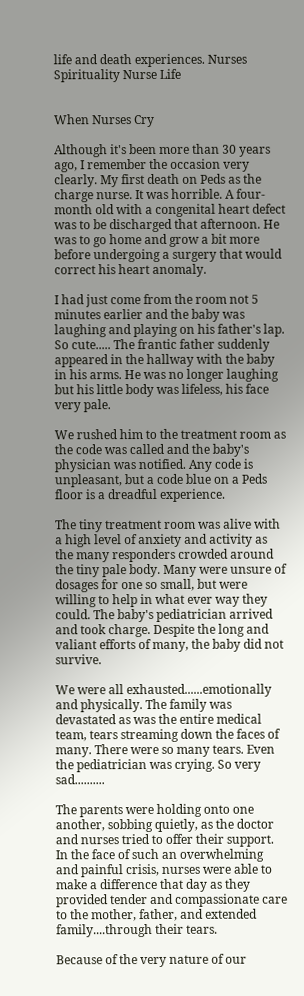life and death experiences. Nurses Spirituality Nurse Life


When Nurses Cry

Although it's been more than 30 years ago, I remember the occasion very clearly. My first death on Peds as the charge nurse. It was horrible. A four-month old with a congenital heart defect was to be discharged that afternoon. He was to go home and grow a bit more before undergoing a surgery that would correct his heart anomaly.

I had just come from the room not 5 minutes earlier and the baby was laughing and playing on his father's lap. So cute..... The frantic father suddenly appeared in the hallway with the baby in his arms. He was no longer laughing but his little body was lifeless, his face very pale.

We rushed him to the treatment room as the code was called and the baby's physician was notified. Any code is unpleasant, but a code blue on a Peds floor is a dreadful experience.

The tiny treatment room was alive with a high level of anxiety and activity as the many responders crowded around the tiny pale body. Many were unsure of dosages for one so small, but were willing to help in what ever way they could. The baby's pediatrician arrived and took charge. Despite the long and valiant efforts of many, the baby did not survive.

We were all exhausted......emotionally and physically. The family was devastated as was the entire medical team, tears streaming down the faces of many. There were so many tears. Even the pediatrician was crying. So very sad..........

The parents were holding onto one another, sobbing quietly, as the doctor and nurses tried to offer their support. In the face of such an overwhelming and painful crisis, nurses were able to make a difference that day as they provided tender and compassionate care to the mother, father, and extended family....through their tears.

Because of the very nature of our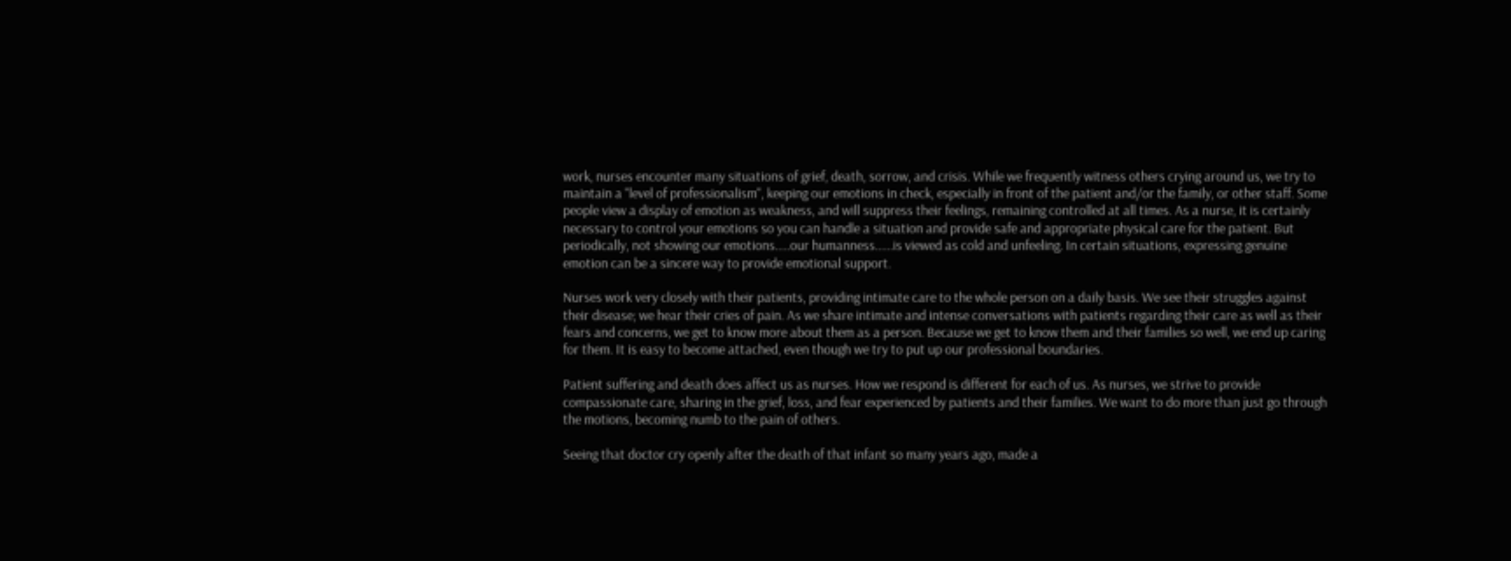work, nurses encounter many situations of grief, death, sorrow, and crisis. While we frequently witness others crying around us, we try to maintain a "level of professionalism", keeping our emotions in check, especially in front of the patient and/or the family, or other staff. Some people view a display of emotion as weakness, and will suppress their feelings, remaining controlled at all times. As a nurse, it is certainly necessary to control your emotions so you can handle a situation and provide safe and appropriate physical care for the patient. But periodically, not showing our emotions.....our humanness......is viewed as cold and unfeeling. In certain situations, expressing genuine emotion can be a sincere way to provide emotional support.

Nurses work very closely with their patients, providing intimate care to the whole person on a daily basis. We see their struggles against their disease; we hear their cries of pain. As we share intimate and intense conversations with patients regarding their care as well as their fears and concerns, we get to know more about them as a person. Because we get to know them and their families so well, we end up caring for them. It is easy to become attached, even though we try to put up our professional boundaries.

Patient suffering and death does affect us as nurses. How we respond is different for each of us. As nurses, we strive to provide compassionate care, sharing in the grief, loss, and fear experienced by patients and their families. We want to do more than just go through the motions, becoming numb to the pain of others.

Seeing that doctor cry openly after the death of that infant so many years ago, made a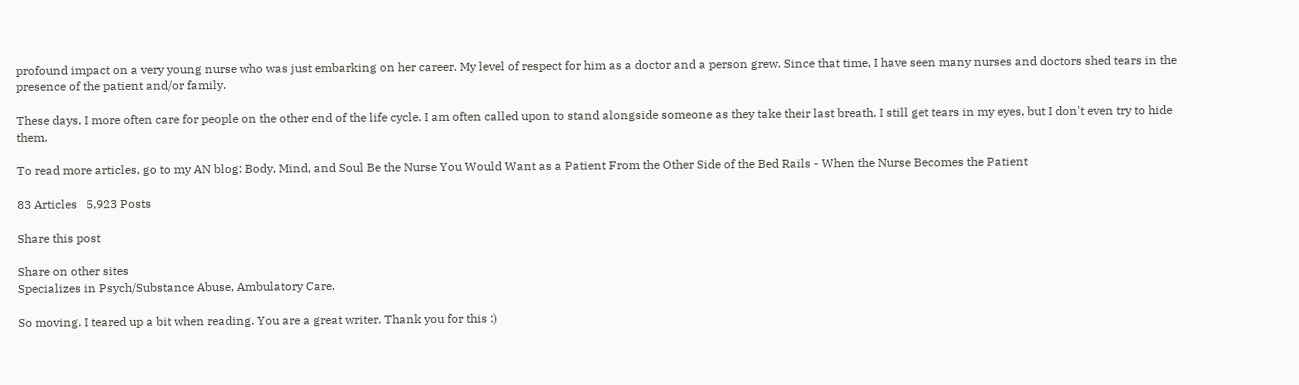profound impact on a very young nurse who was just embarking on her career. My level of respect for him as a doctor and a person grew. Since that time, I have seen many nurses and doctors shed tears in the presence of the patient and/or family.

These days, I more often care for people on the other end of the life cycle. I am often called upon to stand alongside someone as they take their last breath. I still get tears in my eyes, but I don't even try to hide them.

To read more articles, go to my AN blog: Body, Mind, and Soul Be the Nurse You Would Want as a Patient From the Other Side of the Bed Rails - When the Nurse Becomes the Patient

83 Articles   5,923 Posts

Share this post

Share on other sites
Specializes in Psych/Substance Abuse, Ambulatory Care.

So moving. I teared up a bit when reading. You are a great writer. Thank you for this :)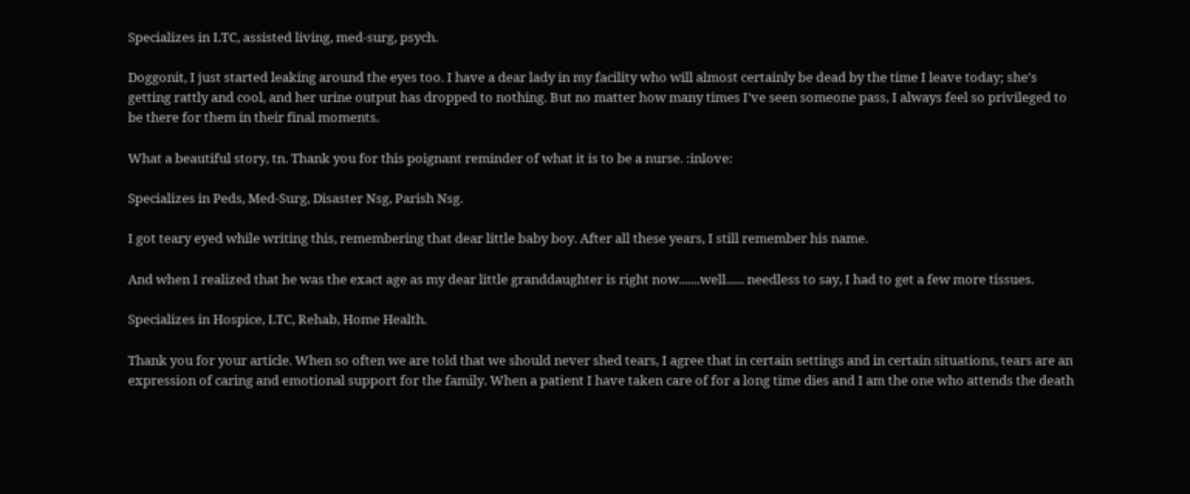Specializes in LTC, assisted living, med-surg, psych.

Doggonit, I just started leaking around the eyes too. I have a dear lady in my facility who will almost certainly be dead by the time I leave today; she's getting rattly and cool, and her urine output has dropped to nothing. But no matter how many times I've seen someone pass, I always feel so privileged to be there for them in their final moments.

What a beautiful story, tn. Thank you for this poignant reminder of what it is to be a nurse. :inlove:

Specializes in Peds, Med-Surg, Disaster Nsg, Parish Nsg.

I got teary eyed while writing this, remembering that dear little baby boy. After all these years, I still remember his name.

And when I realized that he was the exact age as my dear little granddaughter is right now.......well...... needless to say, I had to get a few more tissues.

Specializes in Hospice, LTC, Rehab, Home Health.

Thank you for your article. When so often we are told that we should never shed tears, I agree that in certain settings and in certain situations, tears are an expression of caring and emotional support for the family. When a patient I have taken care of for a long time dies and I am the one who attends the death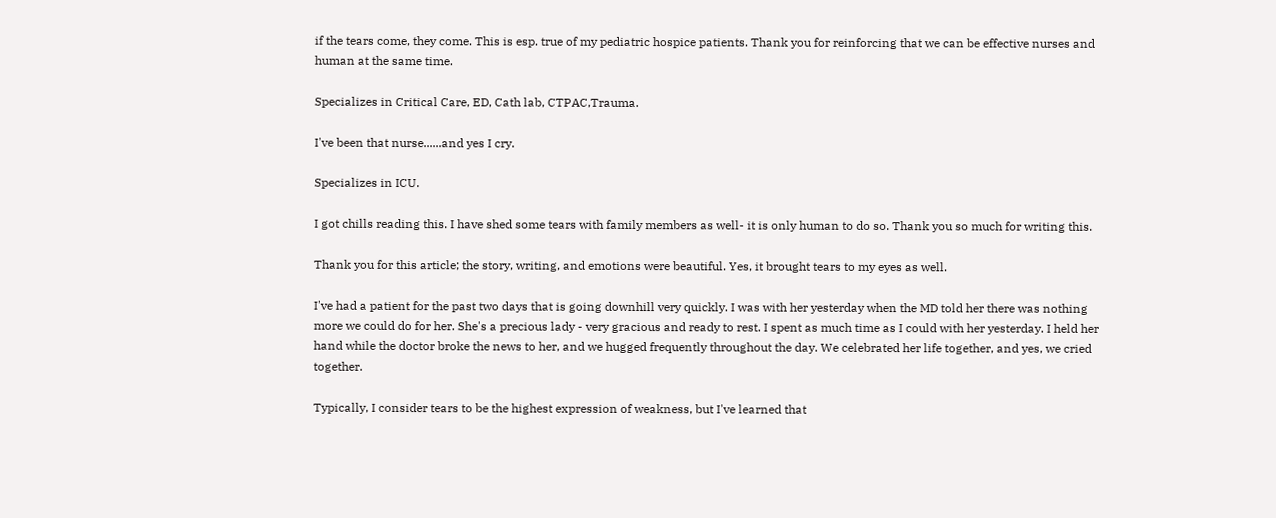if the tears come, they come. This is esp. true of my pediatric hospice patients. Thank you for reinforcing that we can be effective nurses and human at the same time.

Specializes in Critical Care, ED, Cath lab, CTPAC,Trauma.

I've been that nurse......and yes I cry.

Specializes in ICU.

I got chills reading this. I have shed some tears with family members as well- it is only human to do so. Thank you so much for writing this.

Thank you for this article; the story, writing, and emotions were beautiful. Yes, it brought tears to my eyes as well.

I've had a patient for the past two days that is going downhill very quickly. I was with her yesterday when the MD told her there was nothing more we could do for her. She's a precious lady - very gracious and ready to rest. I spent as much time as I could with her yesterday. I held her hand while the doctor broke the news to her, and we hugged frequently throughout the day. We celebrated her life together, and yes, we cried together.

Typically, I consider tears to be the highest expression of weakness, but I've learned that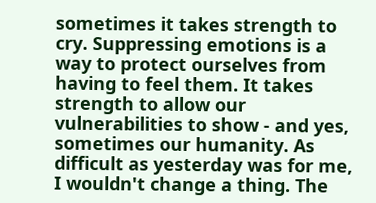sometimes it takes strength to cry. Suppressing emotions is a way to protect ourselves from having to feel them. It takes strength to allow our vulnerabilities to show - and yes, sometimes our humanity. As difficult as yesterday was for me, I wouldn't change a thing. The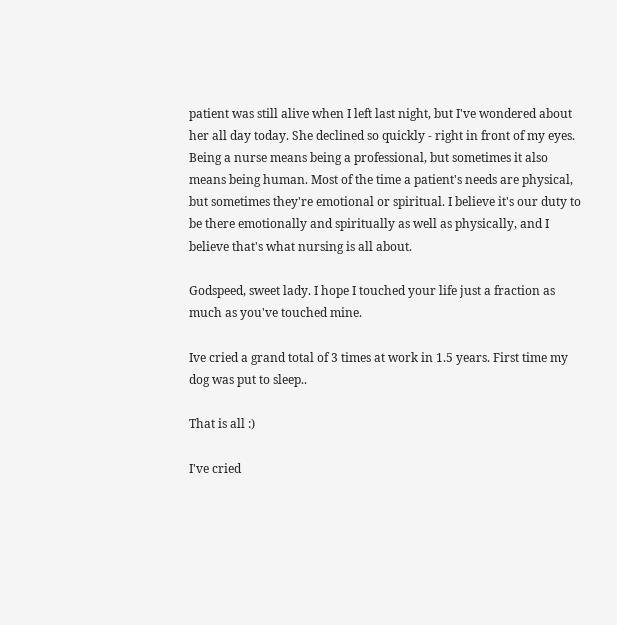patient was still alive when I left last night, but I've wondered about her all day today. She declined so quickly - right in front of my eyes. Being a nurse means being a professional, but sometimes it also means being human. Most of the time a patient's needs are physical, but sometimes they're emotional or spiritual. I believe it's our duty to be there emotionally and spiritually as well as physically, and I believe that's what nursing is all about.

Godspeed, sweet lady. I hope I touched your life just a fraction as much as you've touched mine.

Ive cried a grand total of 3 times at work in 1.5 years. First time my dog was put to sleep..

That is all :)

I've cried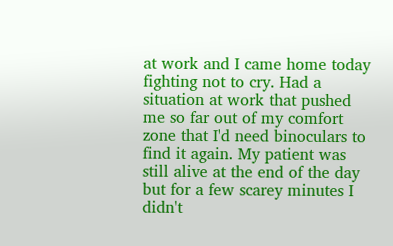at work and I came home today fighting not to cry. Had a situation at work that pushed me so far out of my comfort zone that I'd need binoculars to find it again. My patient was still alive at the end of the day but for a few scarey minutes I didn't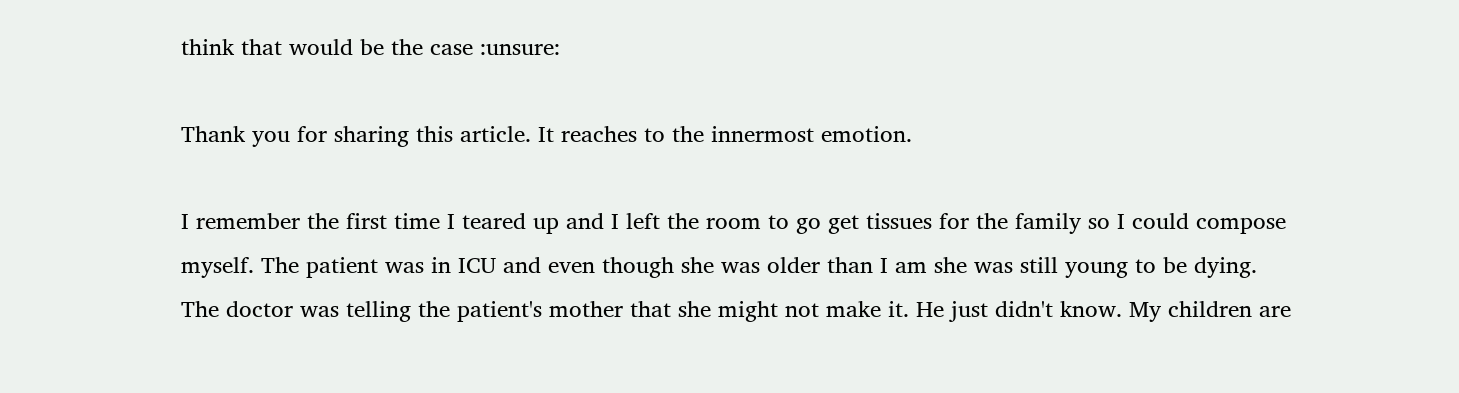think that would be the case :unsure:

Thank you for sharing this article. It reaches to the innermost emotion.

I remember the first time I teared up and I left the room to go get tissues for the family so I could compose myself. The patient was in ICU and even though she was older than I am she was still young to be dying. The doctor was telling the patient's mother that she might not make it. He just didn't know. My children are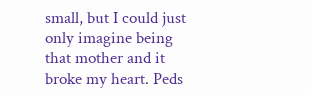small, but I could just only imagine being that mother and it broke my heart. Peds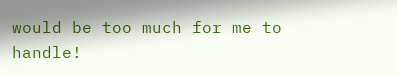would be too much for me to handle!